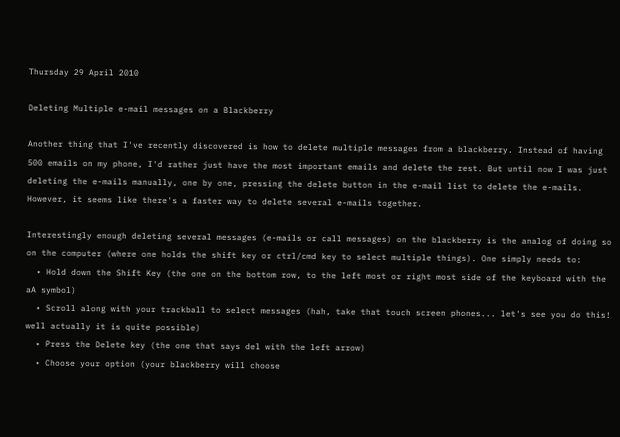Thursday 29 April 2010

Deleting Multiple e-mail messages on a Blackberry

Another thing that I've recently discovered is how to delete multiple messages from a blackberry. Instead of having 500 emails on my phone, I'd rather just have the most important emails and delete the rest. But until now I was just deleting the e-mails manually, one by one, pressing the delete button in the e-mail list to delete the e-mails. However, it seems like there's a faster way to delete several e-mails together.

Interestingly enough deleting several messages (e-mails or call messages) on the blackberry is the analog of doing so on the computer (where one holds the shift key or ctrl/cmd key to select multiple things). One simply needs to:
  • Hold down the Shift Key (the one on the bottom row, to the left most or right most side of the keyboard with the aA symbol)
  • Scroll along with your trackball to select messages (hah, take that touch screen phones... let's see you do this! well actually it is quite possible)
  • Press the Delete key (the one that says del with the left arrow)
  • Choose your option (your blackberry will choose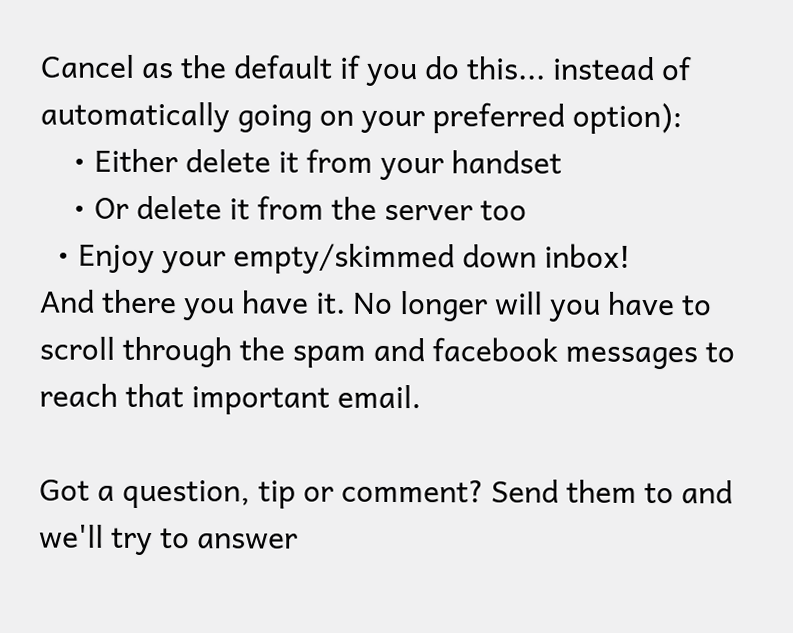Cancel as the default if you do this... instead of automatically going on your preferred option):
    • Either delete it from your handset
    • Or delete it from the server too
  • Enjoy your empty/skimmed down inbox!
And there you have it. No longer will you have to scroll through the spam and facebook messages to reach that important email.

Got a question, tip or comment? Send them to and we'll try to answer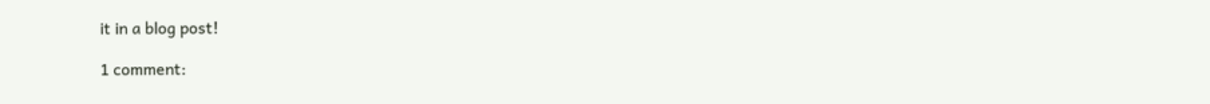it in a blog post!

1 comment: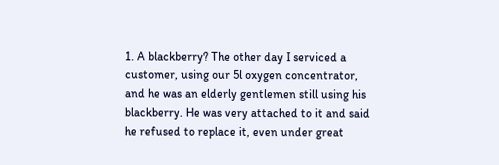1. A blackberry? The other day I serviced a customer, using our 5l oxygen concentrator, and he was an elderly gentlemen still using his blackberry. He was very attached to it and said he refused to replace it, even under great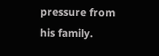pressure from his family.